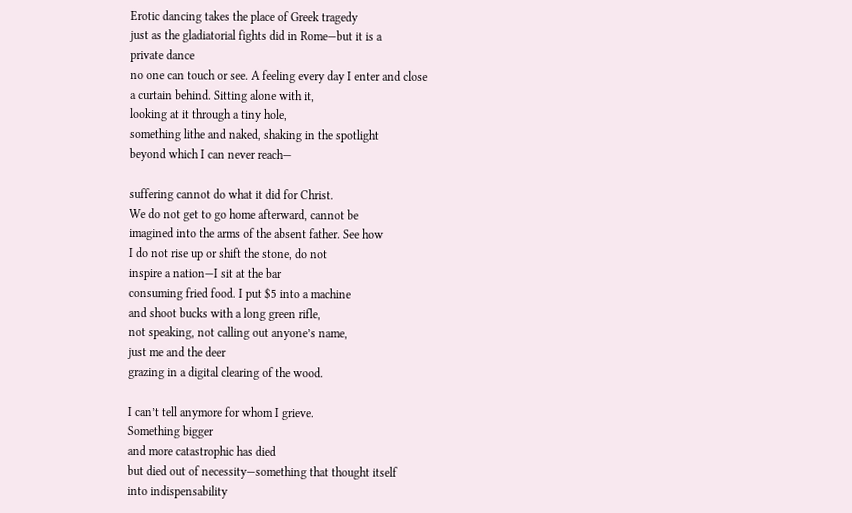Erotic dancing takes the place of Greek tragedy
just as the gladiatorial fights did in Rome—but it is a
private dance
no one can touch or see. A feeling every day I enter and close
a curtain behind. Sitting alone with it,
looking at it through a tiny hole,
something lithe and naked, shaking in the spotlight
beyond which I can never reach—

suffering cannot do what it did for Christ.
We do not get to go home afterward, cannot be
imagined into the arms of the absent father. See how
I do not rise up or shift the stone, do not
inspire a nation—I sit at the bar
consuming fried food. I put $5 into a machine
and shoot bucks with a long green rifle,
not speaking, not calling out anyone’s name,
just me and the deer
grazing in a digital clearing of the wood.

I can’t tell anymore for whom I grieve.
Something bigger
and more catastrophic has died
but died out of necessity—something that thought itself
into indispensability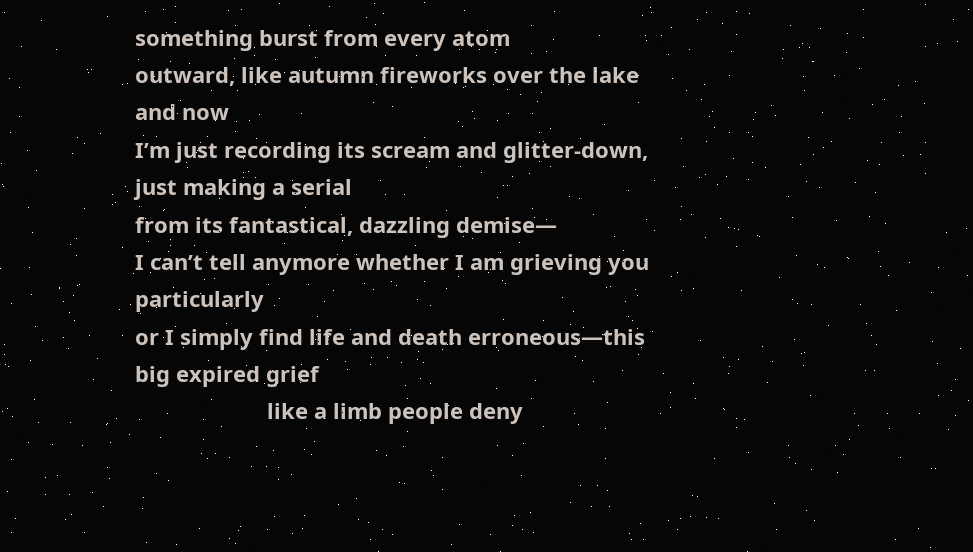something burst from every atom
outward, like autumn fireworks over the lake
and now
I’m just recording its scream and glitter-down,
just making a serial
from its fantastical, dazzling demise—
I can’t tell anymore whether I am grieving you particularly
or I simply find life and death erroneous—this
big expired grief
                      like a limb people deny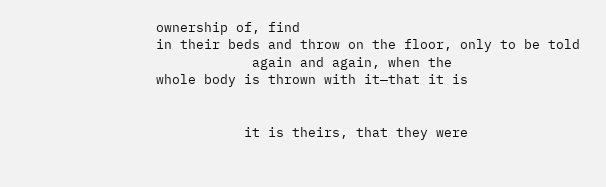ownership of, find
in their beds and throw on the floor, only to be told
            again and again, when the
whole body is thrown with it—that it is


           it is theirs, that they were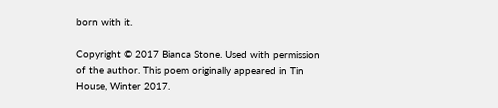born with it.

Copyright © 2017 Bianca Stone. Used with permission of the author. This poem originally appeared in Tin House, Winter 2017.